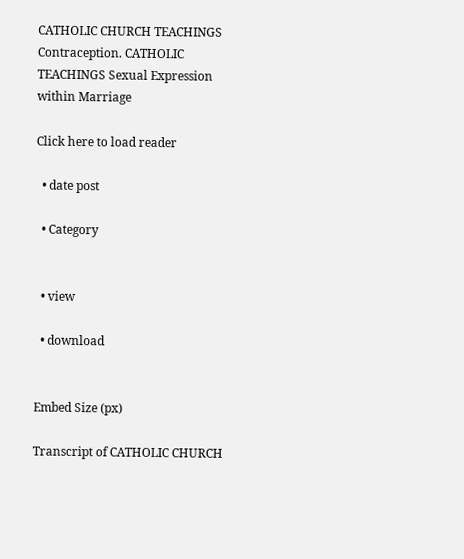CATHOLIC CHURCH TEACHINGS Contraception. CATHOLIC TEACHINGS Sexual Expression within Marriage

Click here to load reader

  • date post

  • Category


  • view

  • download


Embed Size (px)

Transcript of CATHOLIC CHURCH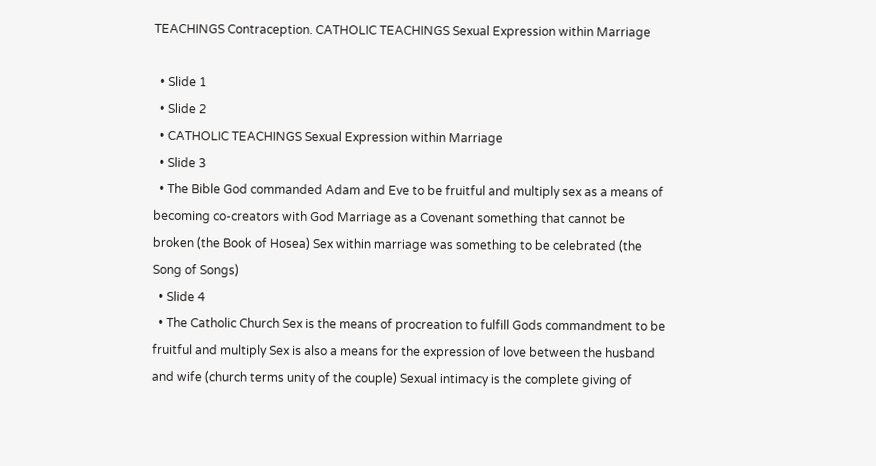TEACHINGS Contraception. CATHOLIC TEACHINGS Sexual Expression within Marriage

  • Slide 1
  • Slide 2
  • CATHOLIC TEACHINGS Sexual Expression within Marriage
  • Slide 3
  • The Bible God commanded Adam and Eve to be fruitful and multiply sex as a means of becoming co-creators with God Marriage as a Covenant something that cannot be broken (the Book of Hosea) Sex within marriage was something to be celebrated (the Song of Songs)
  • Slide 4
  • The Catholic Church Sex is the means of procreation to fulfill Gods commandment to be fruitful and multiply Sex is also a means for the expression of love between the husband and wife (church terms unity of the couple) Sexual intimacy is the complete giving of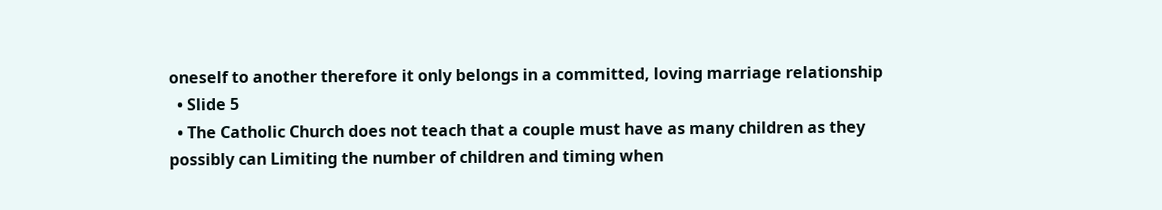oneself to another therefore it only belongs in a committed, loving marriage relationship
  • Slide 5
  • The Catholic Church does not teach that a couple must have as many children as they possibly can Limiting the number of children and timing when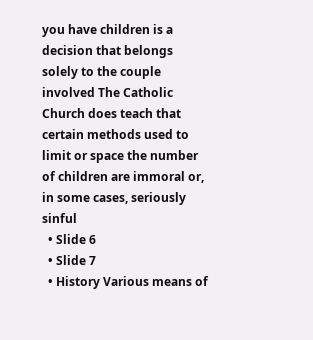you have children is a decision that belongs solely to the couple involved The Catholic Church does teach that certain methods used to limit or space the number of children are immoral or, in some cases, seriously sinful
  • Slide 6
  • Slide 7
  • History Various means of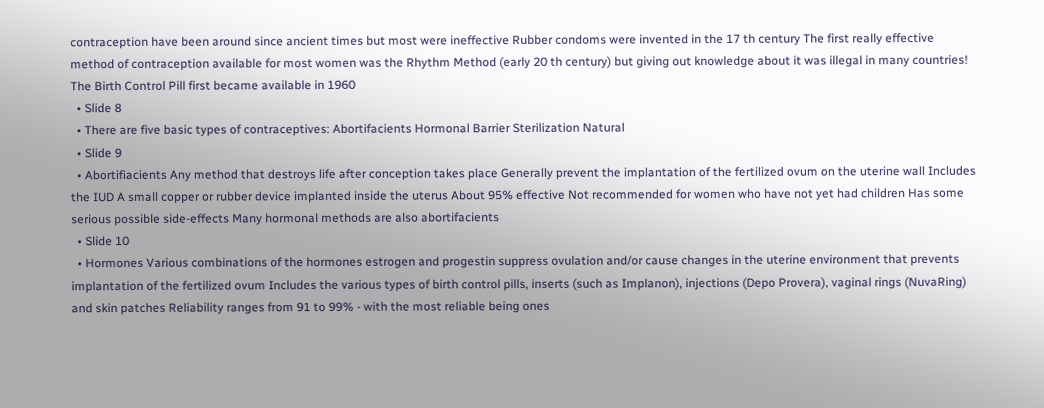contraception have been around since ancient times but most were ineffective Rubber condoms were invented in the 17 th century The first really effective method of contraception available for most women was the Rhythm Method (early 20 th century) but giving out knowledge about it was illegal in many countries! The Birth Control Pill first became available in 1960
  • Slide 8
  • There are five basic types of contraceptives: Abortifacients Hormonal Barrier Sterilization Natural
  • Slide 9
  • Abortifiacients Any method that destroys life after conception takes place Generally prevent the implantation of the fertilized ovum on the uterine wall Includes the IUD A small copper or rubber device implanted inside the uterus About 95% effective Not recommended for women who have not yet had children Has some serious possible side-effects Many hormonal methods are also abortifacients
  • Slide 10
  • Hormones Various combinations of the hormones estrogen and progestin suppress ovulation and/or cause changes in the uterine environment that prevents implantation of the fertilized ovum Includes the various types of birth control pills, inserts (such as Implanon), injections (Depo Provera), vaginal rings (NuvaRing) and skin patches Reliability ranges from 91 to 99% - with the most reliable being ones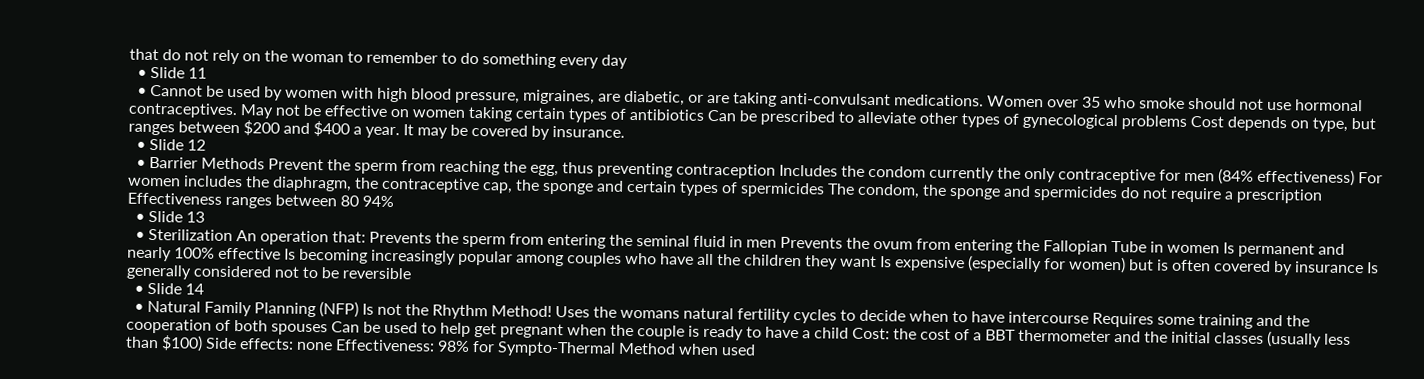that do not rely on the woman to remember to do something every day
  • Slide 11
  • Cannot be used by women with high blood pressure, migraines, are diabetic, or are taking anti-convulsant medications. Women over 35 who smoke should not use hormonal contraceptives. May not be effective on women taking certain types of antibiotics Can be prescribed to alleviate other types of gynecological problems Cost depends on type, but ranges between $200 and $400 a year. It may be covered by insurance.
  • Slide 12
  • Barrier Methods Prevent the sperm from reaching the egg, thus preventing contraception Includes the condom currently the only contraceptive for men (84% effectiveness) For women includes the diaphragm, the contraceptive cap, the sponge and certain types of spermicides The condom, the sponge and spermicides do not require a prescription Effectiveness ranges between 80 94%
  • Slide 13
  • Sterilization An operation that: Prevents the sperm from entering the seminal fluid in men Prevents the ovum from entering the Fallopian Tube in women Is permanent and nearly 100% effective Is becoming increasingly popular among couples who have all the children they want Is expensive (especially for women) but is often covered by insurance Is generally considered not to be reversible
  • Slide 14
  • Natural Family Planning (NFP) Is not the Rhythm Method! Uses the womans natural fertility cycles to decide when to have intercourse Requires some training and the cooperation of both spouses Can be used to help get pregnant when the couple is ready to have a child Cost: the cost of a BBT thermometer and the initial classes (usually less than $100) Side effects: none Effectiveness: 98% for Sympto-Thermal Method when used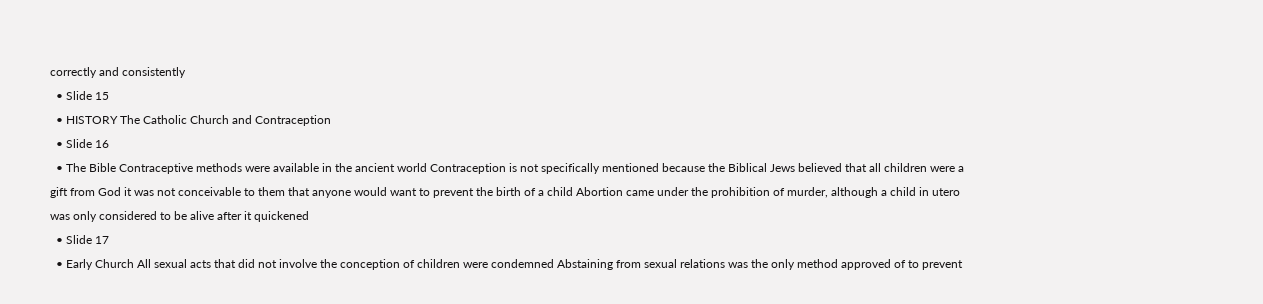correctly and consistently
  • Slide 15
  • HISTORY The Catholic Church and Contraception
  • Slide 16
  • The Bible Contraceptive methods were available in the ancient world Contraception is not specifically mentioned because the Biblical Jews believed that all children were a gift from God it was not conceivable to them that anyone would want to prevent the birth of a child Abortion came under the prohibition of murder, although a child in utero was only considered to be alive after it quickened
  • Slide 17
  • Early Church All sexual acts that did not involve the conception of children were condemned Abstaining from sexual relations was the only method approved of to prevent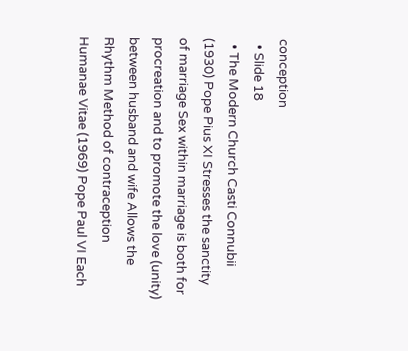conception
  • Slide 18
  • The Modern Church Casti Connubii (1930) Pope Pius XI Stresses the sanctity of marriage Sex within marriage is both for procreation and to promote the love (unity) between husband and wife Allows the Rhythm Method of contraception Humanae Vitae (1969) Pope Paul VI Each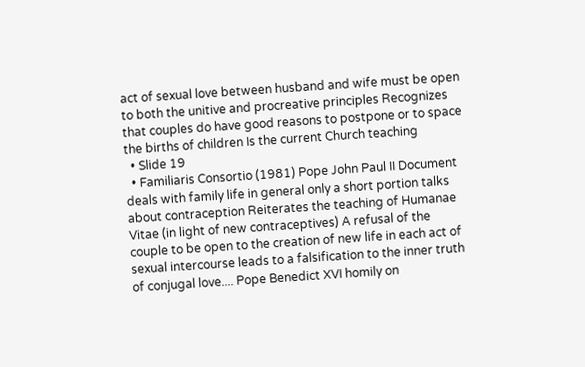act of sexual love between husband and wife must be open to both the unitive and procreative principles Recognizes that couples do have good reasons to postpone or to space the births of children Is the current Church teaching
  • Slide 19
  • Familiaris Consortio (1981) Pope John Paul II Document deals with family life in general only a short portion talks about contraception Reiterates the teaching of Humanae Vitae (in light of new contraceptives) A refusal of the couple to be open to the creation of new life in each act of sexual intercourse leads to a falsification to the inner truth of conjugal love.... Pope Benedict XVI homily on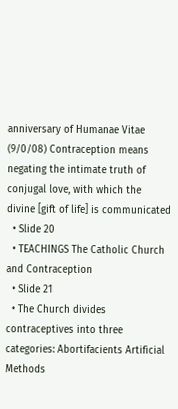anniversary of Humanae Vitae (9/0/08) Contraception means negating the intimate truth of conjugal love, with which the divine [gift of life] is communicated
  • Slide 20
  • TEACHINGS The Catholic Church and Contraception
  • Slide 21
  • The Church divides contraceptives into three categories: Abortifacients Artificial Methods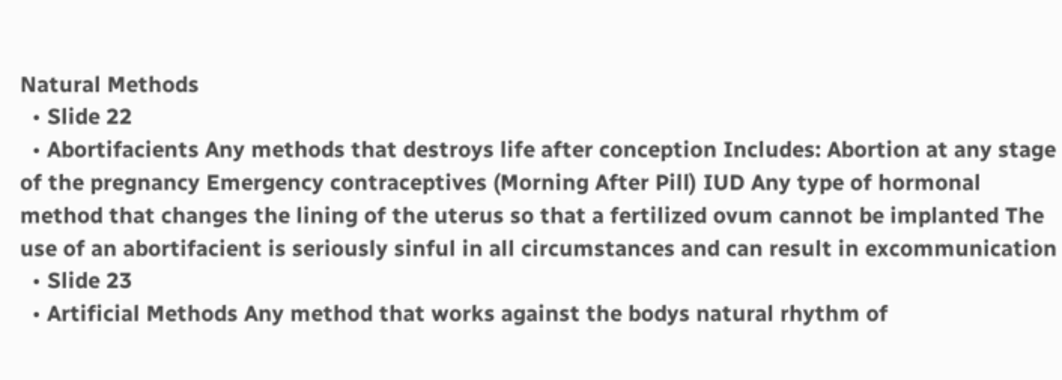Natural Methods
  • Slide 22
  • Abortifacients Any methods that destroys life after conception Includes: Abortion at any stage of the pregnancy Emergency contraceptives (Morning After Pill) IUD Any type of hormonal method that changes the lining of the uterus so that a fertilized ovum cannot be implanted The use of an abortifacient is seriously sinful in all circumstances and can result in excommunication
  • Slide 23
  • Artificial Methods Any method that works against the bodys natural rhythm of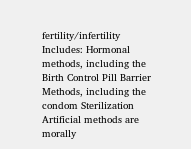fertility/infertility Includes: Hormonal methods, including the Birth Control Pill Barrier Methods, including the condom Sterilization Artificial methods are morally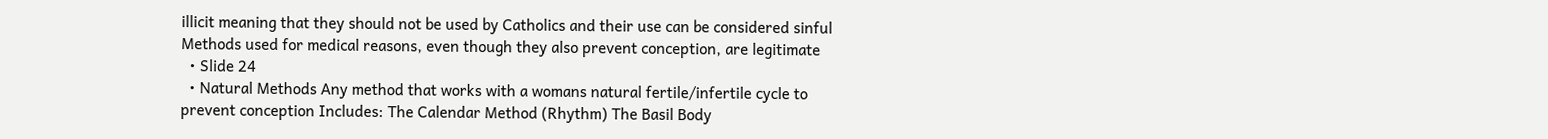illicit meaning that they should not be used by Catholics and their use can be considered sinful Methods used for medical reasons, even though they also prevent conception, are legitimate
  • Slide 24
  • Natural Methods Any method that works with a womans natural fertile/infertile cycle to prevent conception Includes: The Calendar Method (Rhythm) The Basil Body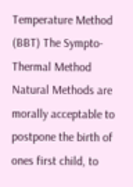Temperature Method (BBT) The Sympto-Thermal Method Natural Methods are morally acceptable to postpone the birth of ones first child, to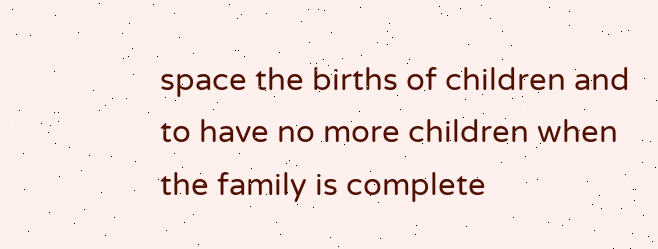space the births of children and to have no more children when the family is complete